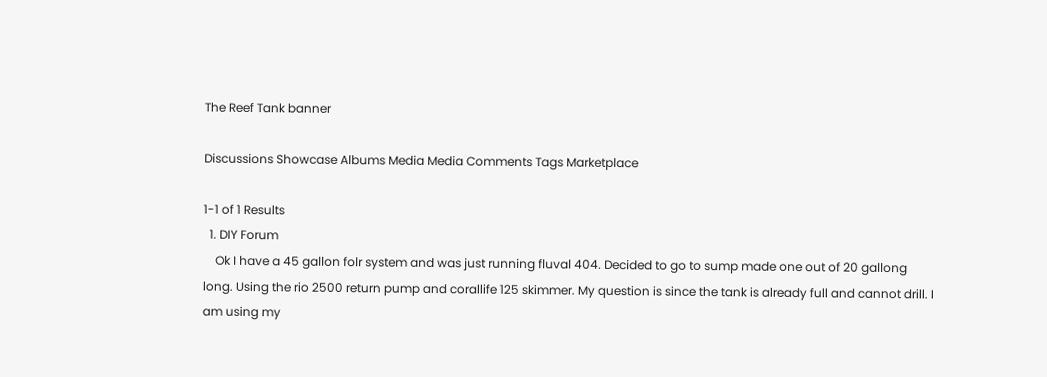The Reef Tank banner

Discussions Showcase Albums Media Media Comments Tags Marketplace

1-1 of 1 Results
  1. DIY Forum
    Ok I have a 45 gallon folr system and was just running fluval 404. Decided to go to sump made one out of 20 gallong long. Using the rio 2500 return pump and corallife 125 skimmer. My question is since the tank is already full and cannot drill. I am using my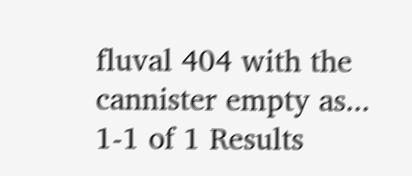fluval 404 with the cannister empty as...
1-1 of 1 Results